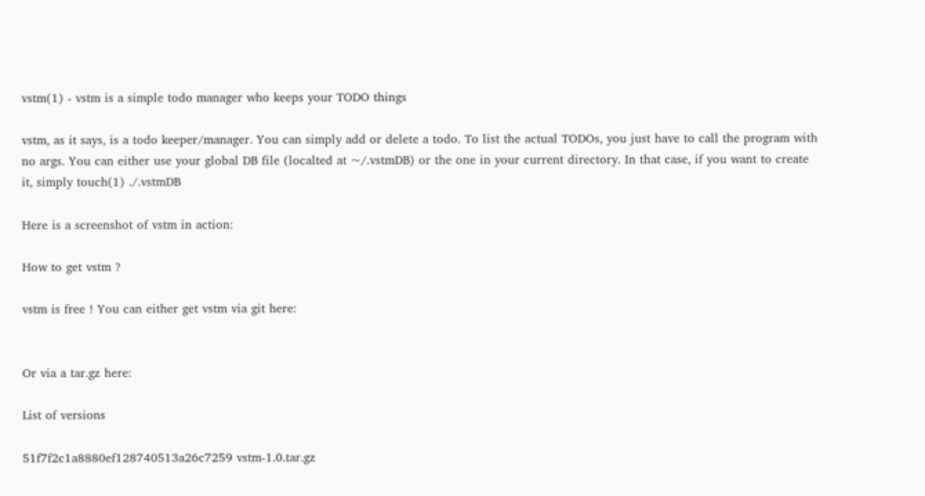vstm(1) - vstm is a simple todo manager who keeps your TODO things

vstm, as it says, is a todo keeper/manager. You can simply add or delete a todo. To list the actual TODOs, you just have to call the program with no args. You can either use your global DB file (localted at ~/.vstmDB) or the one in your current directory. In that case, if you want to create it, simply touch(1) ./.vstmDB

Here is a screenshot of vstm in action:

How to get vstm ?

vstm is free ! You can either get vstm via git here:


Or via a tar.gz here:

List of versions

51f7f2c1a8880ef128740513a26c7259 vstm-1.0.tar.gz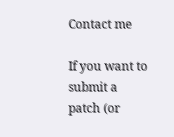Contact me

If you want to submit a patch (or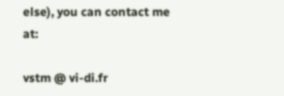else), you can contact me at:

vstm @ vi-di.fr